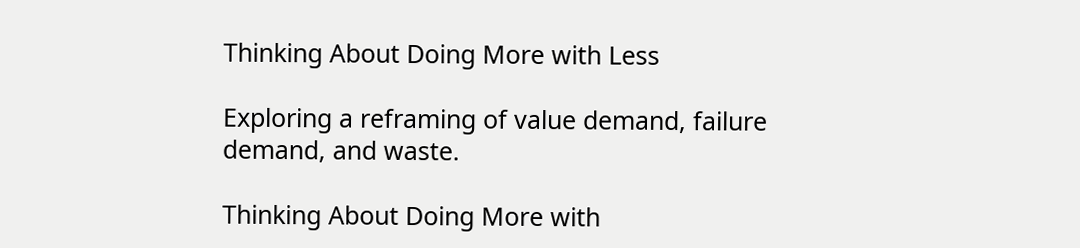Thinking About Doing More with Less

Exploring a reframing of value demand, failure demand, and waste.

Thinking About Doing More with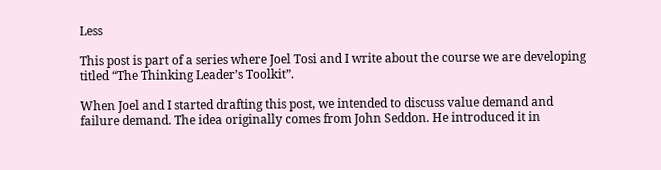Less

This post is part of a series where Joel Tosi and I write about the course we are developing titled “The Thinking Leader’s Toolkit”.

When Joel and I started drafting this post, we intended to discuss value demand and failure demand. The idea originally comes from John Seddon. He introduced it in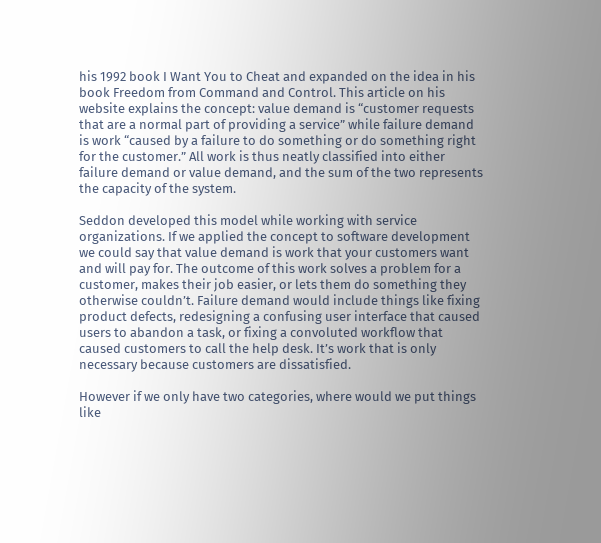his 1992 book I Want You to Cheat and expanded on the idea in his book Freedom from Command and Control. This article on his website explains the concept: value demand is “customer requests that are a normal part of providing a service” while failure demand is work “caused by a failure to do something or do something right for the customer.” All work is thus neatly classified into either failure demand or value demand, and the sum of the two represents the capacity of the system.

Seddon developed this model while working with service organizations. If we applied the concept to software development we could say that value demand is work that your customers want and will pay for. The outcome of this work solves a problem for a customer, makes their job easier, or lets them do something they otherwise couldn’t. Failure demand would include things like fixing product defects, redesigning a confusing user interface that caused users to abandon a task, or fixing a convoluted workflow that caused customers to call the help desk. It’s work that is only necessary because customers are dissatisfied.

However if we only have two categories, where would we put things like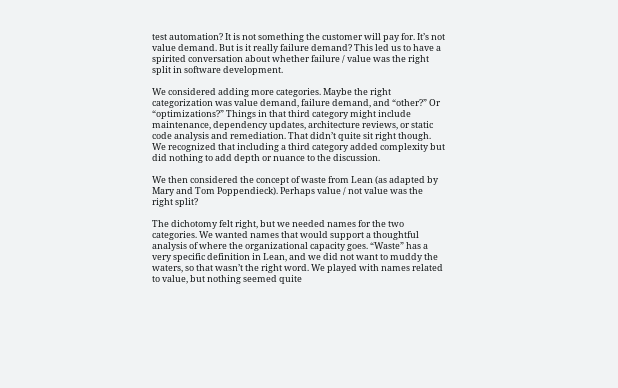test automation? It is not something the customer will pay for. It’s not value demand. But is it really failure demand? This led us to have a spirited conversation about whether failure / value was the right split in software development.

We considered adding more categories. Maybe the right categorization was value demand, failure demand, and “other?” Or “optimizations?” Things in that third category might include maintenance, dependency updates, architecture reviews, or static code analysis and remediation. That didn’t quite sit right though. We recognized that including a third category added complexity but did nothing to add depth or nuance to the discussion.

We then considered the concept of waste from Lean (as adapted by Mary and Tom Poppendieck). Perhaps value / not value was the right split?

The dichotomy felt right, but we needed names for the two categories. We wanted names that would support a thoughtful analysis of where the organizational capacity goes. “Waste” has a very specific definition in Lean, and we did not want to muddy the waters, so that wasn’t the right word. We played with names related to value, but nothing seemed quite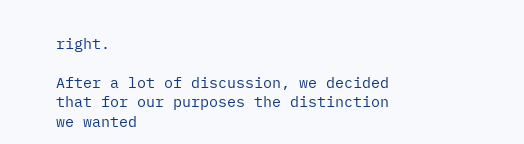right.

After a lot of discussion, we decided that for our purposes the distinction we wanted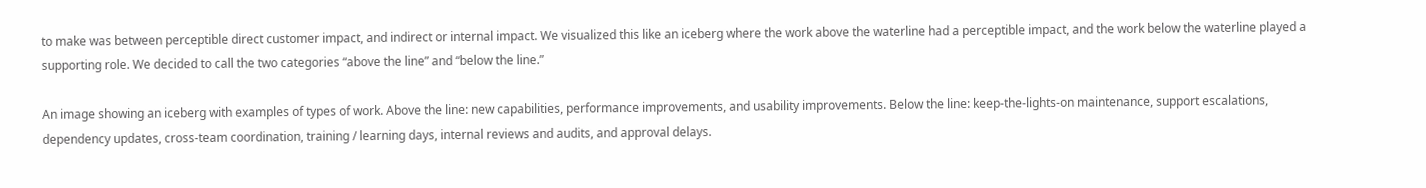to make was between perceptible direct customer impact, and indirect or internal impact. We visualized this like an iceberg where the work above the waterline had a perceptible impact, and the work below the waterline played a supporting role. We decided to call the two categories “above the line” and “below the line.”

An image showing an iceberg with examples of types of work. Above the line: new capabilities, performance improvements, and usability improvements. Below the line: keep-the-lights-on maintenance, support escalations, dependency updates, cross-team coordination, training / learning days, internal reviews and audits, and approval delays.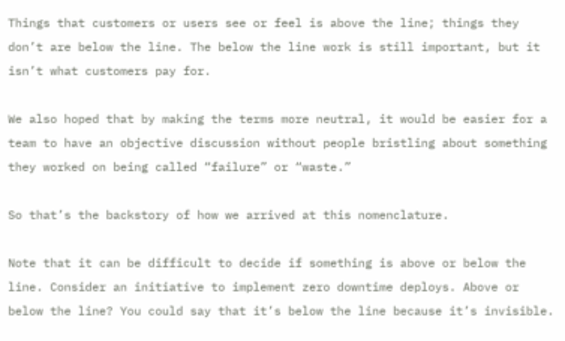Things that customers or users see or feel is above the line; things they don’t are below the line. The below the line work is still important, but it isn’t what customers pay for.

We also hoped that by making the terms more neutral, it would be easier for a team to have an objective discussion without people bristling about something they worked on being called “failure” or “waste.”

So that’s the backstory of how we arrived at this nomenclature.

Note that it can be difficult to decide if something is above or below the line. Consider an initiative to implement zero downtime deploys. Above or below the line? You could say that it’s below the line because it’s invisible.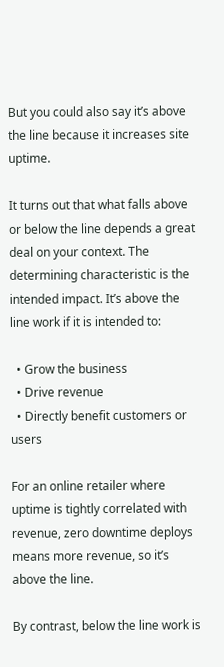But you could also say it’s above the line because it increases site uptime.

It turns out that what falls above or below the line depends a great deal on your context. The determining characteristic is the intended impact. It’s above the line work if it is intended to:

  • Grow the business
  • Drive revenue
  • Directly benefit customers or users

For an online retailer where uptime is tightly correlated with revenue, zero downtime deploys means more revenue, so it’s above the line.

By contrast, below the line work is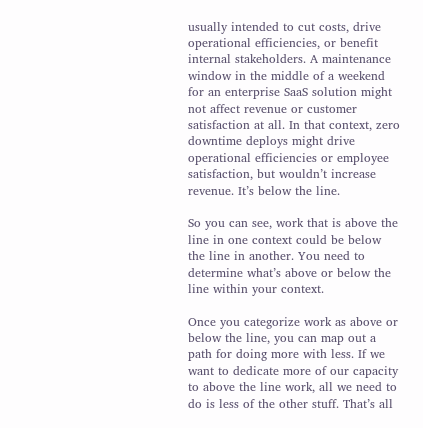usually intended to cut costs, drive operational efficiencies, or benefit internal stakeholders. A maintenance window in the middle of a weekend for an enterprise SaaS solution might not affect revenue or customer satisfaction at all. In that context, zero downtime deploys might drive operational efficiencies or employee satisfaction, but wouldn’t increase revenue. It’s below the line.

So you can see, work that is above the line in one context could be below the line in another. You need to determine what’s above or below the line within your context.

Once you categorize work as above or below the line, you can map out a path for doing more with less. If we want to dedicate more of our capacity to above the line work, all we need to do is less of the other stuff. That’s all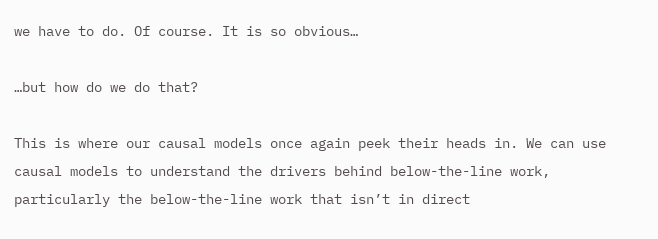we have to do. Of course. It is so obvious…

…but how do we do that?

This is where our causal models once again peek their heads in. We can use causal models to understand the drivers behind below-the-line work, particularly the below-the-line work that isn’t in direct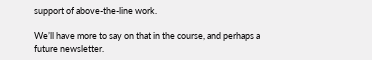support of above-the-line work.

We’ll have more to say on that in the course, and perhaps a future newsletter.